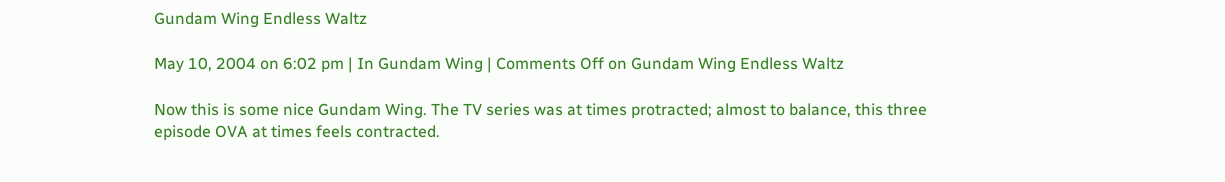Gundam Wing Endless Waltz

May 10, 2004 on 6:02 pm | In Gundam Wing | Comments Off on Gundam Wing Endless Waltz

Now this is some nice Gundam Wing. The TV series was at times protracted; almost to balance, this three episode OVA at times feels contracted.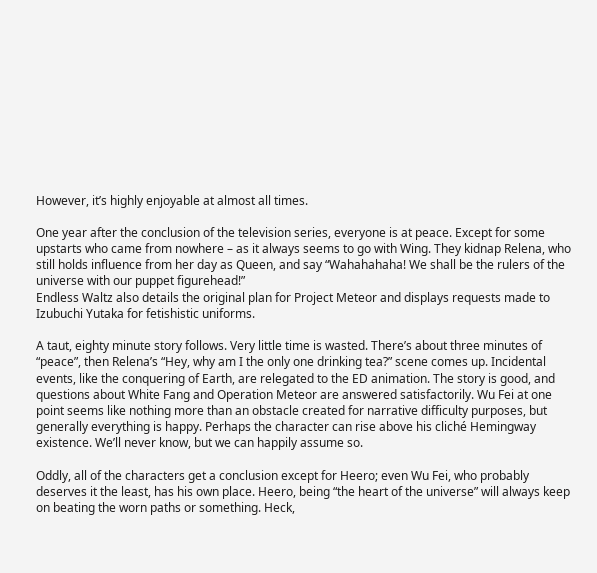However, it’s highly enjoyable at almost all times.

One year after the conclusion of the television series, everyone is at peace. Except for some upstarts who came from nowhere – as it always seems to go with Wing. They kidnap Relena, who still holds influence from her day as Queen, and say “Wahahahaha! We shall be the rulers of the universe with our puppet figurehead!”
Endless Waltz also details the original plan for Project Meteor and displays requests made to Izubuchi Yutaka for fetishistic uniforms.

A taut, eighty minute story follows. Very little time is wasted. There’s about three minutes of “peace”, then Relena’s “Hey, why am I the only one drinking tea?” scene comes up. Incidental events, like the conquering of Earth, are relegated to the ED animation. The story is good, and questions about White Fang and Operation Meteor are answered satisfactorily. Wu Fei at one point seems like nothing more than an obstacle created for narrative difficulty purposes, but generally everything is happy. Perhaps the character can rise above his cliché Hemingway existence. We’ll never know, but we can happily assume so.

Oddly, all of the characters get a conclusion except for Heero; even Wu Fei, who probably deserves it the least, has his own place. Heero, being “the heart of the universe” will always keep on beating the worn paths or something. Heck,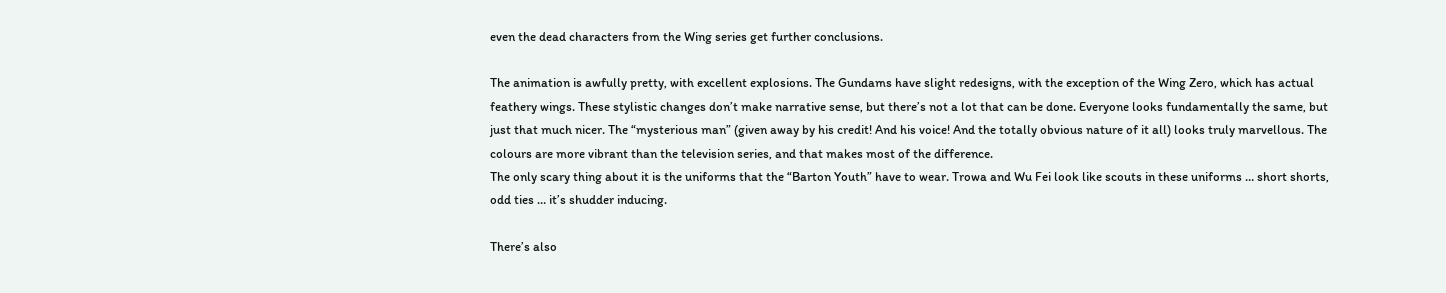even the dead characters from the Wing series get further conclusions.

The animation is awfully pretty, with excellent explosions. The Gundams have slight redesigns, with the exception of the Wing Zero, which has actual feathery wings. These stylistic changes don’t make narrative sense, but there’s not a lot that can be done. Everyone looks fundamentally the same, but just that much nicer. The “mysterious man” (given away by his credit! And his voice! And the totally obvious nature of it all) looks truly marvellous. The colours are more vibrant than the television series, and that makes most of the difference.
The only scary thing about it is the uniforms that the “Barton Youth” have to wear. Trowa and Wu Fei look like scouts in these uniforms … short shorts, odd ties … it’s shudder inducing.

There’s also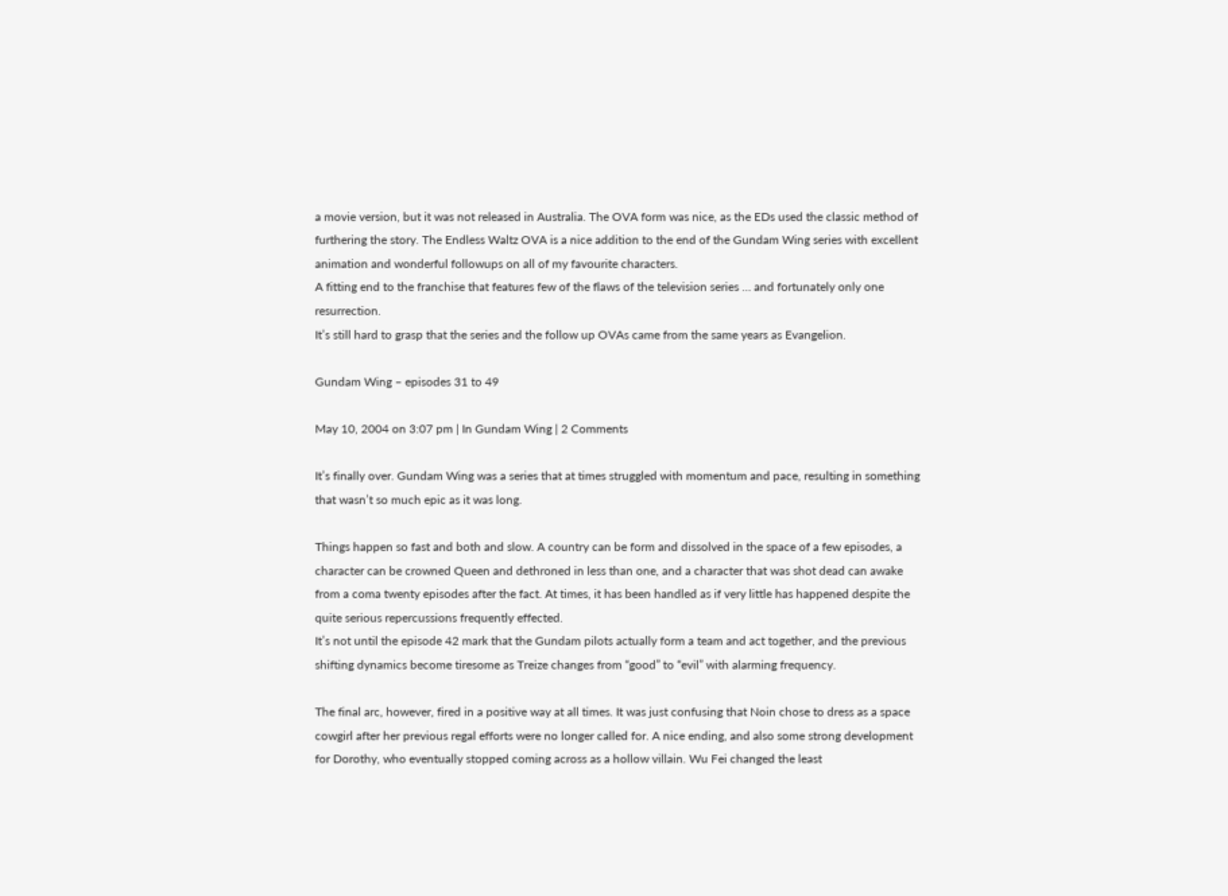a movie version, but it was not released in Australia. The OVA form was nice, as the EDs used the classic method of furthering the story. The Endless Waltz OVA is a nice addition to the end of the Gundam Wing series with excellent animation and wonderful followups on all of my favourite characters.
A fitting end to the franchise that features few of the flaws of the television series … and fortunately only one resurrection.
It’s still hard to grasp that the series and the follow up OVAs came from the same years as Evangelion.

Gundam Wing – episodes 31 to 49

May 10, 2004 on 3:07 pm | In Gundam Wing | 2 Comments

It’s finally over. Gundam Wing was a series that at times struggled with momentum and pace, resulting in something that wasn’t so much epic as it was long.

Things happen so fast and both and slow. A country can be form and dissolved in the space of a few episodes, a character can be crowned Queen and dethroned in less than one, and a character that was shot dead can awake from a coma twenty episodes after the fact. At times, it has been handled as if very little has happened despite the quite serious repercussions frequently effected.
It’s not until the episode 42 mark that the Gundam pilots actually form a team and act together, and the previous shifting dynamics become tiresome as Treize changes from “good” to “evil” with alarming frequency.

The final arc, however, fired in a positive way at all times. It was just confusing that Noin chose to dress as a space cowgirl after her previous regal efforts were no longer called for. A nice ending, and also some strong development for Dorothy, who eventually stopped coming across as a hollow villain. Wu Fei changed the least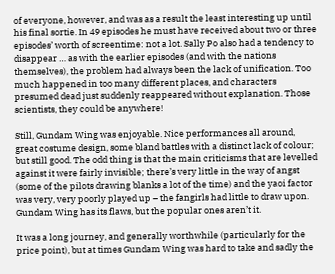of everyone, however, and was as a result the least interesting up until his final sortie. In 49 episodes he must have received about two or three episodes’ worth of screentime: not a lot. Sally Po also had a tendency to disappear … as with the earlier episodes (and with the nations themselves), the problem had always been the lack of unification. Too much happened in too many different places, and characters presumed dead just suddenly reappeared without explanation. Those scientists, they could be anywhere!

Still, Gundam Wing was enjoyable. Nice performances all around, great costume design, some bland battles with a distinct lack of colour; but still good. The odd thing is that the main criticisms that are levelled against it were fairly invisible; there’s very little in the way of angst (some of the pilots drawing blanks a lot of the time) and the yaoi factor was very, very poorly played up – the fangirls had little to draw upon. Gundam Wing has its flaws, but the popular ones aren’t it.

It was a long journey, and generally worthwhile (particularly for the price point), but at times Gundam Wing was hard to take and sadly the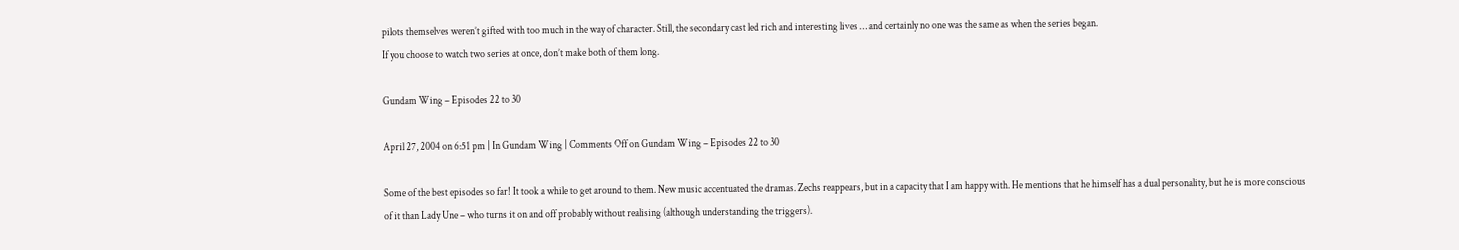pilots themselves weren’t gifted with too much in the way of character. Still, the secondary cast led rich and interesting lives … and certainly no one was the same as when the series began.
If you choose to watch two series at once, don’t make both of them long.

Gundam Wing – Episodes 22 to 30

April 27, 2004 on 6:51 pm | In Gundam Wing | Comments Off on Gundam Wing – Episodes 22 to 30

Some of the best episodes so far! It took a while to get around to them. New music accentuated the dramas. Zechs reappears, but in a capacity that I am happy with. He mentions that he himself has a dual personality, but he is more conscious of it than Lady Une – who turns it on and off probably without realising (although understanding the triggers).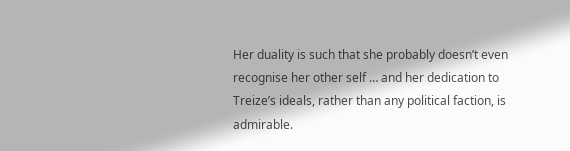Her duality is such that she probably doesn’t even recognise her other self … and her dedication to Treize’s ideals, rather than any political faction, is admirable.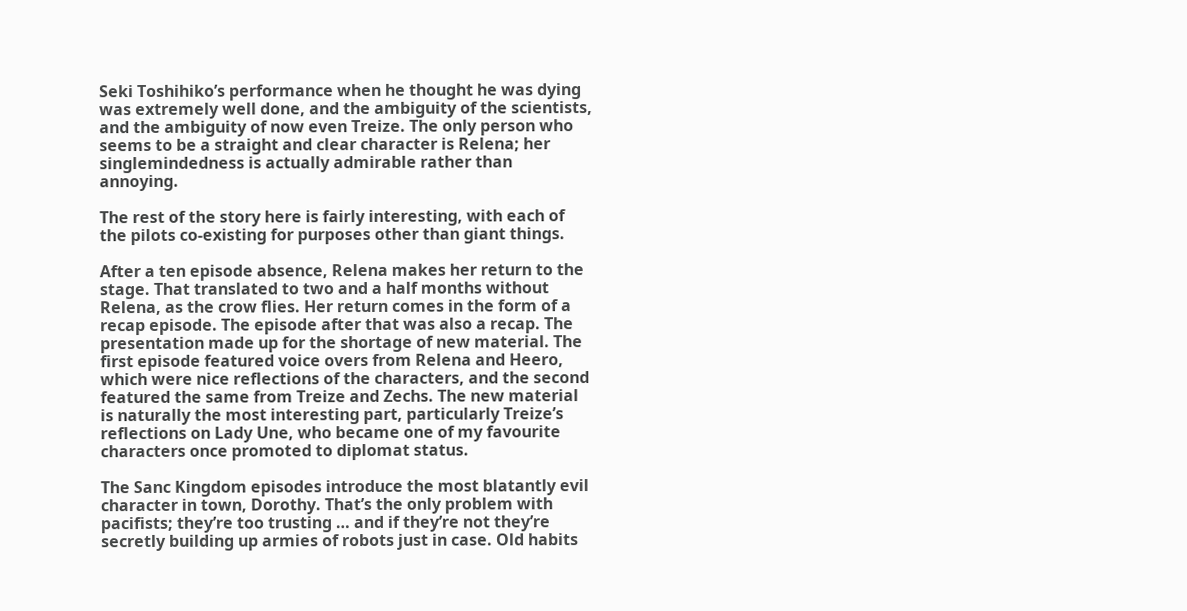Seki Toshihiko’s performance when he thought he was dying was extremely well done, and the ambiguity of the scientists, and the ambiguity of now even Treize. The only person who seems to be a straight and clear character is Relena; her singlemindedness is actually admirable rather than annoying.

The rest of the story here is fairly interesting, with each of the pilots co-existing for purposes other than giant things.

After a ten episode absence, Relena makes her return to the stage. That translated to two and a half months without Relena, as the crow flies. Her return comes in the form of a recap episode. The episode after that was also a recap. The presentation made up for the shortage of new material. The first episode featured voice overs from Relena and Heero, which were nice reflections of the characters, and the second featured the same from Treize and Zechs. The new material is naturally the most interesting part, particularly Treize’s reflections on Lady Une, who became one of my favourite characters once promoted to diplomat status.

The Sanc Kingdom episodes introduce the most blatantly evil character in town, Dorothy. That’s the only problem with pacifists; they’re too trusting … and if they’re not they’re secretly building up armies of robots just in case. Old habits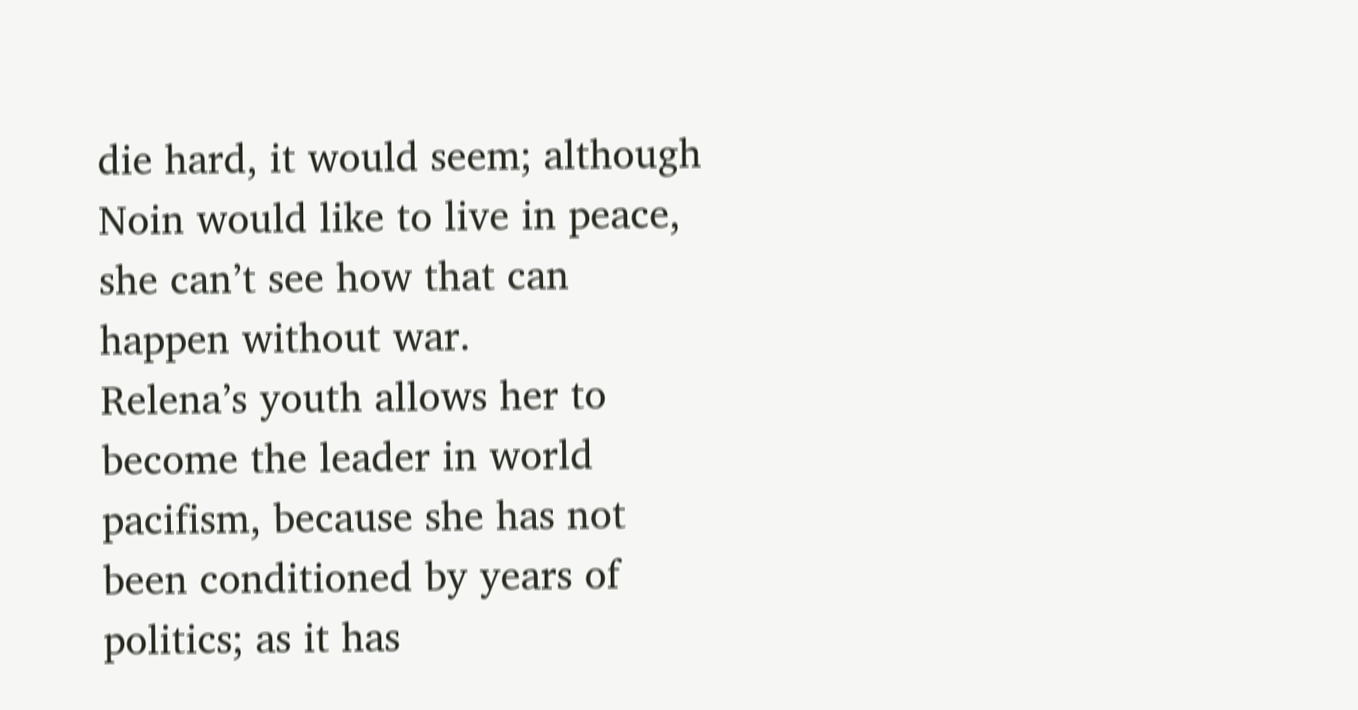die hard, it would seem; although Noin would like to live in peace, she can’t see how that can happen without war.
Relena’s youth allows her to become the leader in world pacifism, because she has not been conditioned by years of politics; as it has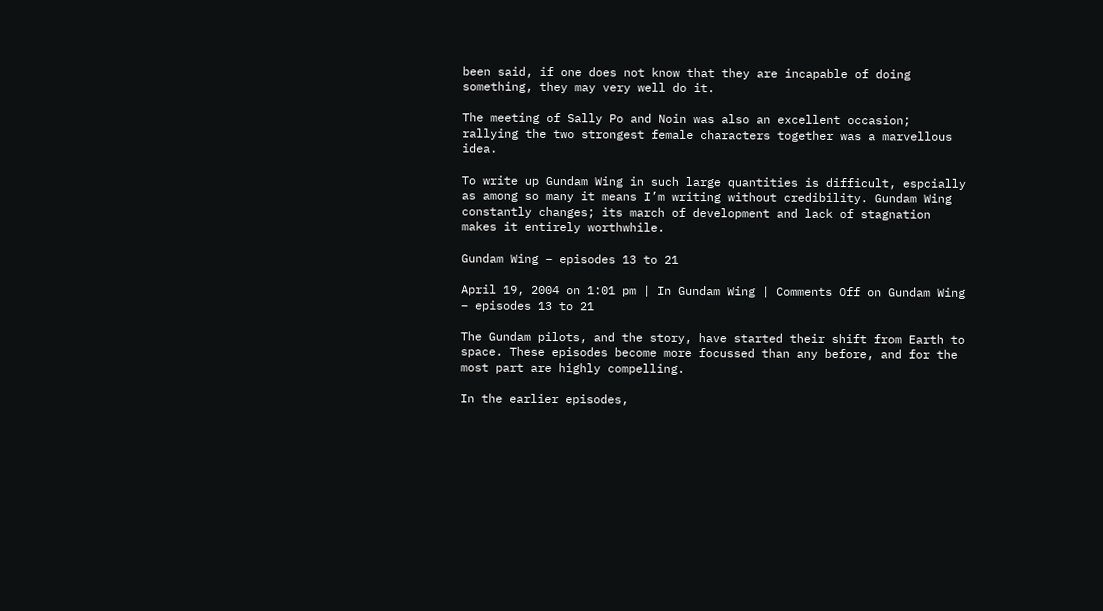been said, if one does not know that they are incapable of doing something, they may very well do it.

The meeting of Sally Po and Noin was also an excellent occasion; rallying the two strongest female characters together was a marvellous idea.

To write up Gundam Wing in such large quantities is difficult, espcially as among so many it means I’m writing without credibility. Gundam Wing constantly changes; its march of development and lack of stagnation makes it entirely worthwhile.

Gundam Wing – episodes 13 to 21

April 19, 2004 on 1:01 pm | In Gundam Wing | Comments Off on Gundam Wing – episodes 13 to 21

The Gundam pilots, and the story, have started their shift from Earth to space. These episodes become more focussed than any before, and for the most part are highly compelling.

In the earlier episodes,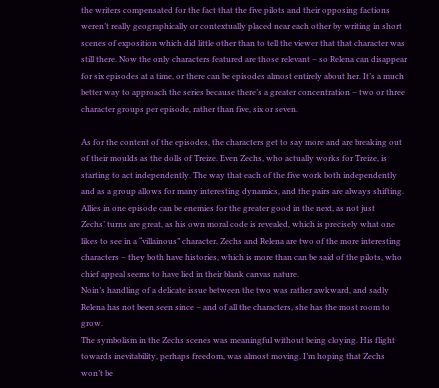the writers compensated for the fact that the five pilots and their opposing factions weren’t really geographically or contextually placed near each other by writing in short scenes of exposition which did little other than to tell the viewer that that character was still there. Now the only characters featured are those relevant – so Relena can disappear for six episodes at a time, or there can be episodes almost entirely about her. It’s a much better way to approach the series because there’s a greater concentration – two or three character groups per episode, rather than five, six or seven.

As for the content of the episodes, the characters get to say more and are breaking out of their moulds as the dolls of Treize. Even Zechs, who actually works for Treize, is starting to act independently. The way that each of the five work both independently and as a group allows for many interesting dynamics, and the pairs are always shifting. Allies in one episode can be enemies for the greater good in the next, as not just
Zechs’ turns are great, as his own moral code is revealed, which is precisely what one likes to see in a “villainous” character. Zechs and Relena are two of the more interesting characters – they both have histories, which is more than can be said of the pilots, who chief appeal seems to have lied in their blank canvas nature.
Noin’s handling of a delicate issue between the two was rather awkward, and sadly Relena has not been seen since – and of all the characters, she has the most room to grow.
The symbolism in the Zechs scenes was meaningful without being cloying. His flight towards inevitability, perhaps freedom, was almost moving. I’m hoping that Zechs won’t be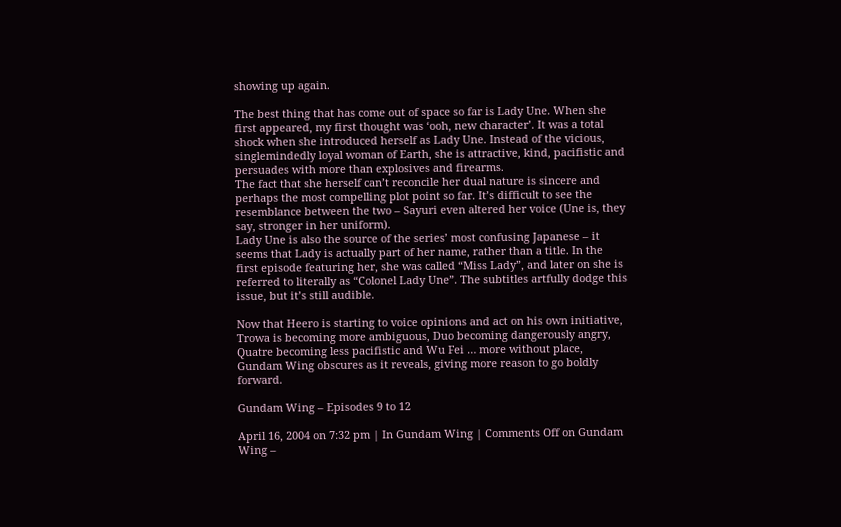showing up again.

The best thing that has come out of space so far is Lady Une. When she first appeared, my first thought was ‘ooh, new character’. It was a total shock when she introduced herself as Lady Une. Instead of the vicious, singlemindedly loyal woman of Earth, she is attractive, kind, pacifistic and persuades with more than explosives and firearms.
The fact that she herself can’t reconcile her dual nature is sincere and perhaps the most compelling plot point so far. It’s difficult to see the resemblance between the two – Sayuri even altered her voice (Une is, they say, stronger in her uniform).
Lady Une is also the source of the series’ most confusing Japanese – it seems that Lady is actually part of her name, rather than a title. In the first episode featuring her, she was called “Miss Lady”, and later on she is referred to literally as “Colonel Lady Une”. The subtitles artfully dodge this issue, but it’s still audible.

Now that Heero is starting to voice opinions and act on his own initiative, Trowa is becoming more ambiguous, Duo becoming dangerously angry, Quatre becoming less pacifistic and Wu Fei … more without place, Gundam Wing obscures as it reveals, giving more reason to go boldly forward.

Gundam Wing – Episodes 9 to 12

April 16, 2004 on 7:32 pm | In Gundam Wing | Comments Off on Gundam Wing –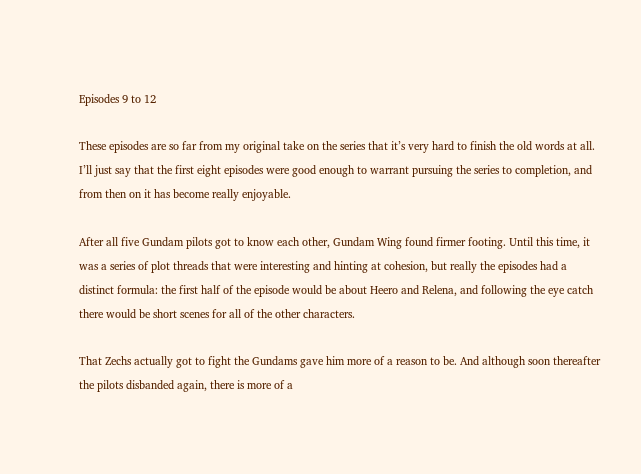Episodes 9 to 12

These episodes are so far from my original take on the series that it’s very hard to finish the old words at all. I’ll just say that the first eight episodes were good enough to warrant pursuing the series to completion, and from then on it has become really enjoyable.

After all five Gundam pilots got to know each other, Gundam Wing found firmer footing. Until this time, it was a series of plot threads that were interesting and hinting at cohesion, but really the episodes had a distinct formula: the first half of the episode would be about Heero and Relena, and following the eye catch there would be short scenes for all of the other characters.

That Zechs actually got to fight the Gundams gave him more of a reason to be. And although soon thereafter the pilots disbanded again, there is more of a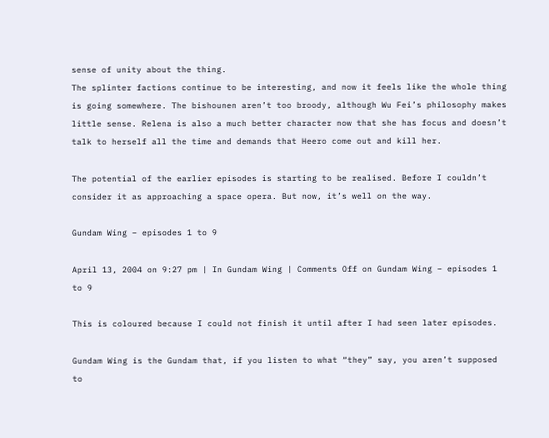sense of unity about the thing.
The splinter factions continue to be interesting, and now it feels like the whole thing is going somewhere. The bishounen aren’t too broody, although Wu Fei’s philosophy makes little sense. Relena is also a much better character now that she has focus and doesn’t talk to herself all the time and demands that Heero come out and kill her.

The potential of the earlier episodes is starting to be realised. Before I couldn’t consider it as approaching a space opera. But now, it’s well on the way.

Gundam Wing – episodes 1 to 9

April 13, 2004 on 9:27 pm | In Gundam Wing | Comments Off on Gundam Wing – episodes 1 to 9

This is coloured because I could not finish it until after I had seen later episodes.

Gundam Wing is the Gundam that, if you listen to what “they” say, you aren’t supposed to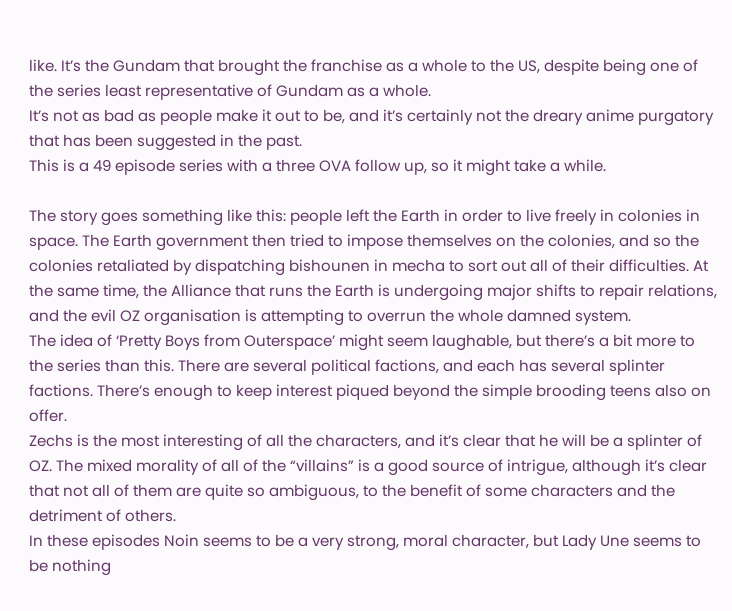like. It’s the Gundam that brought the franchise as a whole to the US, despite being one of the series least representative of Gundam as a whole.
It’s not as bad as people make it out to be, and it’s certainly not the dreary anime purgatory that has been suggested in the past.
This is a 49 episode series with a three OVA follow up, so it might take a while.

The story goes something like this: people left the Earth in order to live freely in colonies in space. The Earth government then tried to impose themselves on the colonies, and so the colonies retaliated by dispatching bishounen in mecha to sort out all of their difficulties. At the same time, the Alliance that runs the Earth is undergoing major shifts to repair relations, and the evil OZ organisation is attempting to overrun the whole damned system.
The idea of ‘Pretty Boys from Outerspace’ might seem laughable, but there’s a bit more to the series than this. There are several political factions, and each has several splinter factions. There’s enough to keep interest piqued beyond the simple brooding teens also on offer.
Zechs is the most interesting of all the characters, and it’s clear that he will be a splinter of OZ. The mixed morality of all of the “villains” is a good source of intrigue, although it’s clear that not all of them are quite so ambiguous, to the benefit of some characters and the detriment of others.
In these episodes Noin seems to be a very strong, moral character, but Lady Une seems to be nothing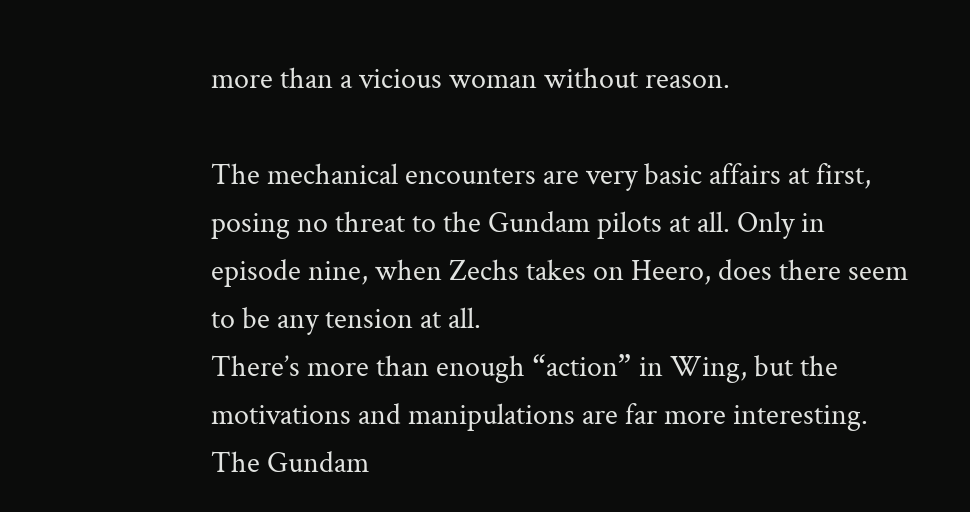more than a vicious woman without reason.

The mechanical encounters are very basic affairs at first, posing no threat to the Gundam pilots at all. Only in episode nine, when Zechs takes on Heero, does there seem to be any tension at all.
There’s more than enough “action” in Wing, but the motivations and manipulations are far more interesting. The Gundam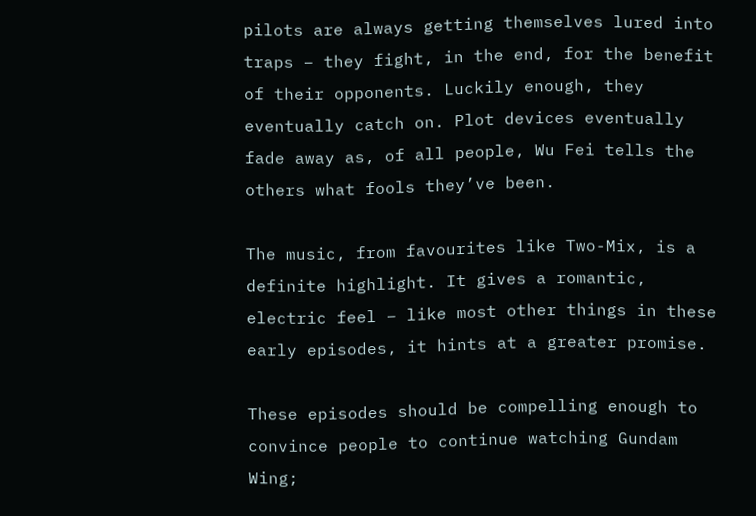pilots are always getting themselves lured into traps – they fight, in the end, for the benefit of their opponents. Luckily enough, they eventually catch on. Plot devices eventually fade away as, of all people, Wu Fei tells the others what fools they’ve been.

The music, from favourites like Two-Mix, is a definite highlight. It gives a romantic, electric feel – like most other things in these early episodes, it hints at a greater promise.

These episodes should be compelling enough to convince people to continue watching Gundam Wing;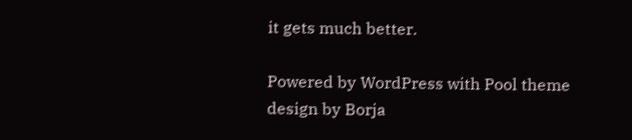it gets much better.

Powered by WordPress with Pool theme design by Borja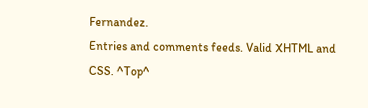Fernandez.
Entries and comments feeds. Valid XHTML and CSS. ^Top^